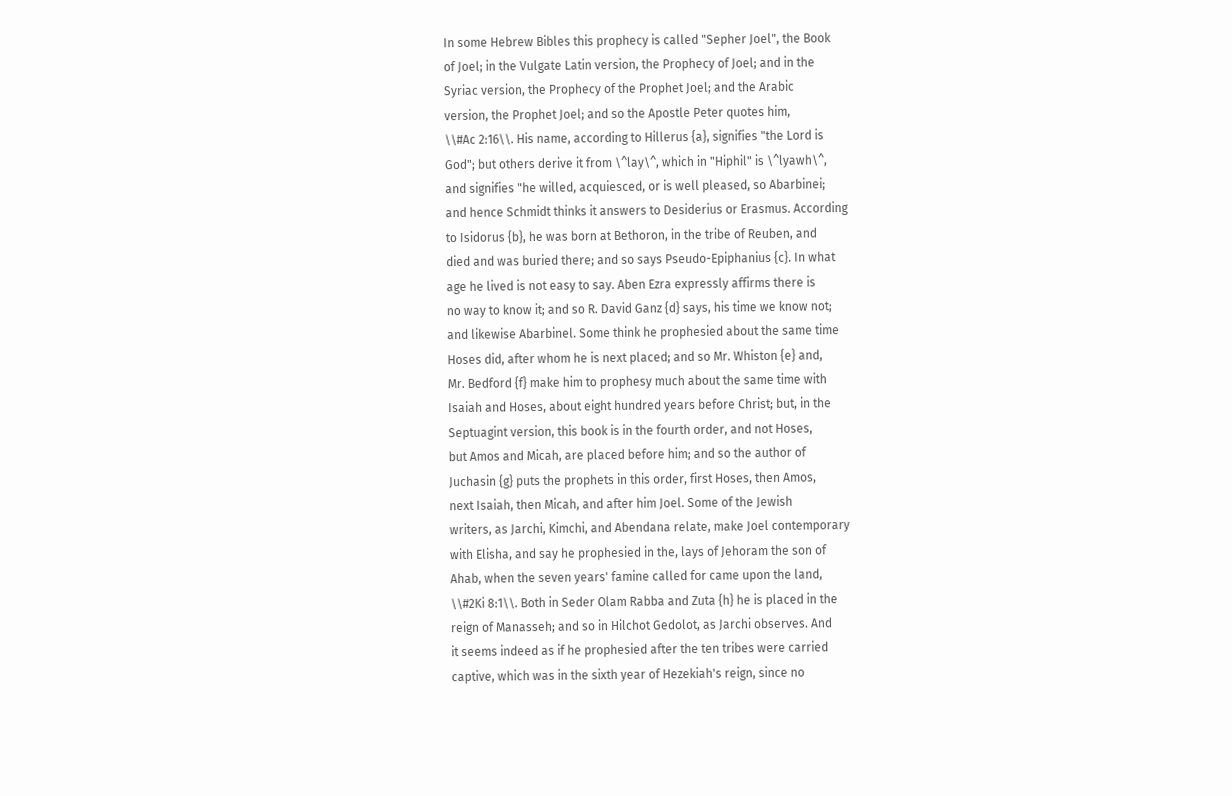In some Hebrew Bibles this prophecy is called "Sepher Joel", the Book
of Joel; in the Vulgate Latin version, the Prophecy of Joel; and in the
Syriac version, the Prophecy of the Prophet Joel; and the Arabic
version, the Prophet Joel; and so the Apostle Peter quotes him,
\\#Ac 2:16\\. His name, according to Hillerus {a}, signifies "the Lord is
God"; but others derive it from \^lay\^, which in "Hiphil" is \^lyawh\^,
and signifies "he willed, acquiesced, or is well pleased, so Abarbinei;
and hence Schmidt thinks it answers to Desiderius or Erasmus. According
to Isidorus {b}, he was born at Bethoron, in the tribe of Reuben, and
died and was buried there; and so says Pseudo-Epiphanius {c}. In what
age he lived is not easy to say. Aben Ezra expressly affirms there is
no way to know it; and so R. David Ganz {d} says, his time we know not;
and likewise Abarbinel. Some think he prophesied about the same time
Hoses did, after whom he is next placed; and so Mr. Whiston {e} and,
Mr. Bedford {f} make him to prophesy much about the same time with
Isaiah and Hoses, about eight hundred years before Christ; but, in the
Septuagint version, this book is in the fourth order, and not Hoses,
but Amos and Micah, are placed before him; and so the author of
Juchasin {g} puts the prophets in this order, first Hoses, then Amos,
next Isaiah, then Micah, and after him Joel. Some of the Jewish
writers, as Jarchi, Kimchi, and Abendana relate, make Joel contemporary
with Elisha, and say he prophesied in the, lays of Jehoram the son of
Ahab, when the seven years' famine called for came upon the land,
\\#2Ki 8:1\\. Both in Seder Olam Rabba and Zuta {h} he is placed in the
reign of Manasseh; and so in Hilchot Gedolot, as Jarchi observes. And
it seems indeed as if he prophesied after the ten tribes were carried
captive, which was in the sixth year of Hezekiah's reign, since no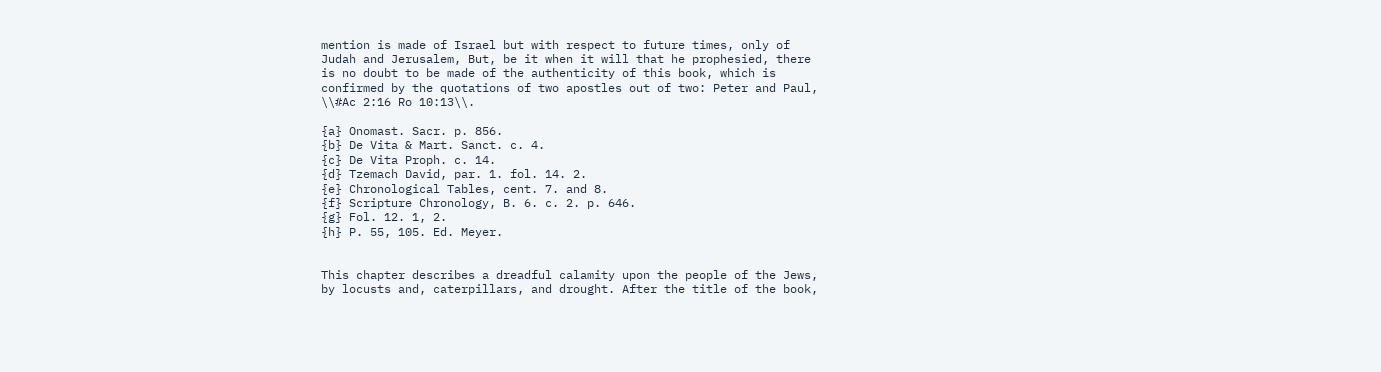mention is made of Israel but with respect to future times, only of
Judah and Jerusalem, But, be it when it will that he prophesied, there
is no doubt to be made of the authenticity of this book, which is
confirmed by the quotations of two apostles out of two: Peter and Paul,
\\#Ac 2:16 Ro 10:13\\.

{a} Onomast. Sacr. p. 856.
{b} De Vita & Mart. Sanct. c. 4.
{c} De Vita Proph. c. 14.
{d} Tzemach David, par. 1. fol. 14. 2.
{e} Chronological Tables, cent. 7. and 8.
{f} Scripture Chronology, B. 6. c. 2. p. 646.
{g} Fol. 12. 1, 2.
{h} P. 55, 105. Ed. Meyer.


This chapter describes a dreadful calamity upon the people of the Jews,
by locusts and, caterpillars, and drought. After the title of the book,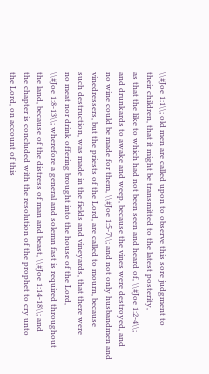\\#Joe 1:1\\; old men are called upon to observe this sore judgment to
their children, that it might be transmitted to the latest posterity,
as that the like to which had not been seen and heard of, \\#Joe 1:2-4\\;
and drunkards to awake and weep, because the vines were destroyed, and
no wine could be made for them, \\#Joe 1:5-7\\; and not only husbandmen and
vinedressers, but the priests of the Lord, are called to mourn, because
such destruction, was made in the fields and vineyards, that there were
no meat nor drink offering brought into the house of the Lord,
\\#Joe 1:8-13\\; wherefore a general and solemn fast is required throughout
the land, because of the distress of man and beast, \\#Joe 1:14-18\\; and
the chapter is concluded with the resolution of the prophet to cry unto
the Lord, on account of this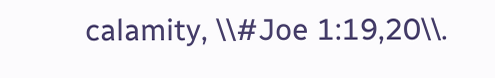calamity, \\#Joe 1:19,20\\.